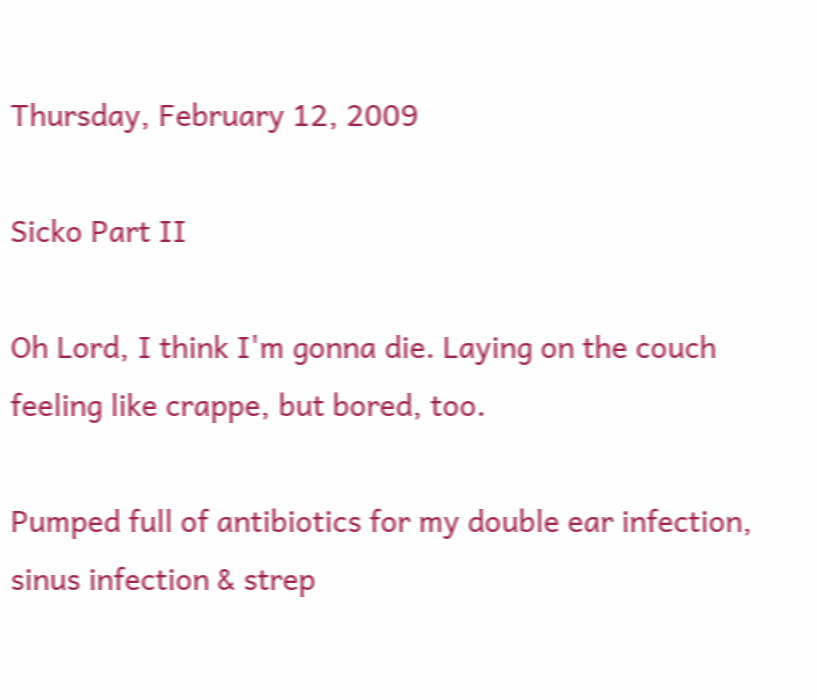Thursday, February 12, 2009

Sicko Part II

Oh Lord, I think I'm gonna die. Laying on the couch feeling like crappe, but bored, too.

Pumped full of antibiotics for my double ear infection, sinus infection & strep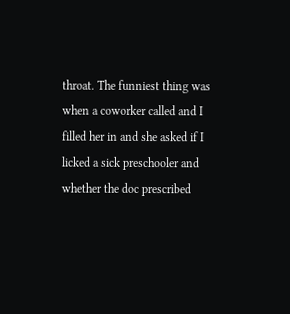throat. The funniest thing was when a coworker called and I filled her in and she asked if I licked a sick preschooler and whether the doc prescribed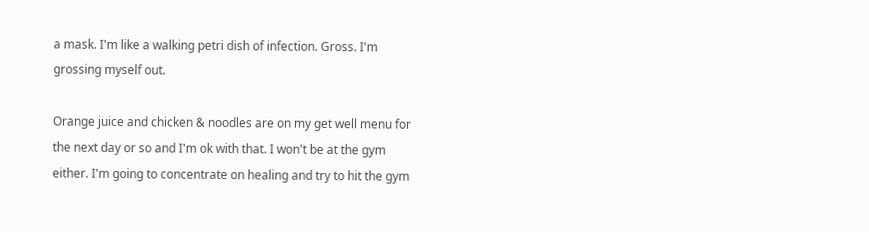a mask. I'm like a walking petri dish of infection. Gross. I'm grossing myself out.

Orange juice and chicken & noodles are on my get well menu for the next day or so and I'm ok with that. I won't be at the gym either. I'm going to concentrate on healing and try to hit the gym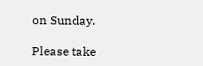on Sunday.

Please take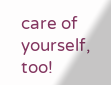care of yourself, too!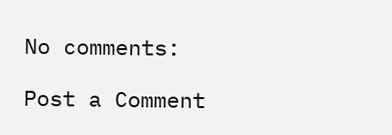No comments:

Post a Comment